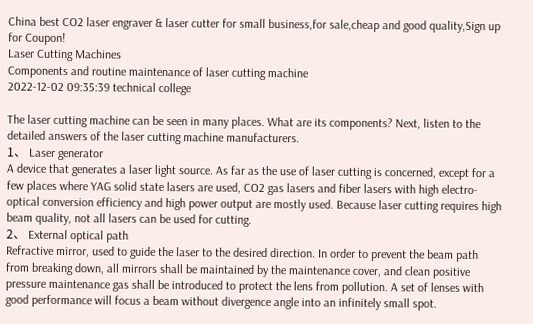China best CO2 laser engraver & laser cutter for small business,for sale,cheap and good quality,Sign up for Coupon!
Laser Cutting Machines
Components and routine maintenance of laser cutting machine
2022-12-02 09:35:39 technical college

The laser cutting machine can be seen in many places. What are its components? Next, listen to the detailed answers of the laser cutting machine manufacturers.
1、 Laser generator
A device that generates a laser light source. As far as the use of laser cutting is concerned, except for a few places where YAG solid state lasers are used, CO2 gas lasers and fiber lasers with high electro-optical conversion efficiency and high power output are mostly used. Because laser cutting requires high beam quality, not all lasers can be used for cutting.
2、 External optical path
Refractive mirror, used to guide the laser to the desired direction. In order to prevent the beam path from breaking down, all mirrors shall be maintained by the maintenance cover, and clean positive pressure maintenance gas shall be introduced to protect the lens from pollution. A set of lenses with good performance will focus a beam without divergence angle into an infinitely small spot.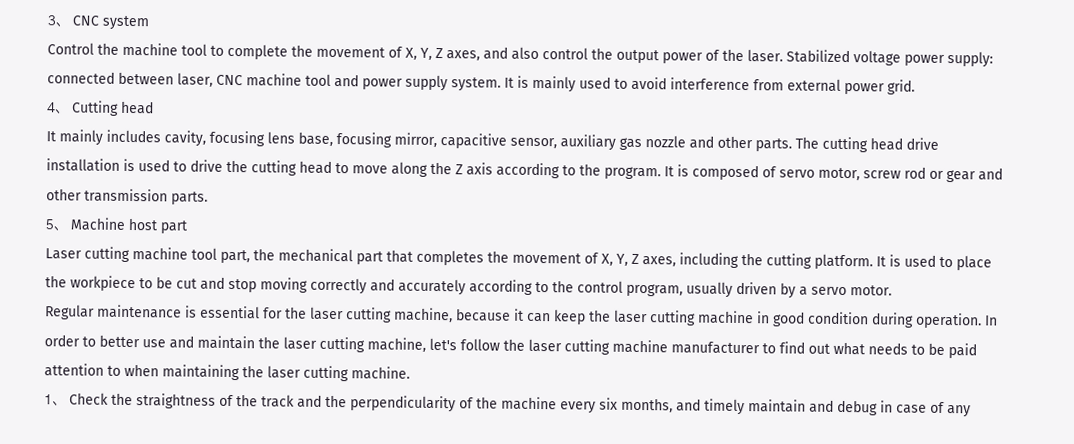3、 CNC system
Control the machine tool to complete the movement of X, Y, Z axes, and also control the output power of the laser. Stabilized voltage power supply: connected between laser, CNC machine tool and power supply system. It is mainly used to avoid interference from external power grid.
4、 Cutting head
It mainly includes cavity, focusing lens base, focusing mirror, capacitive sensor, auxiliary gas nozzle and other parts. The cutting head drive installation is used to drive the cutting head to move along the Z axis according to the program. It is composed of servo motor, screw rod or gear and other transmission parts.
5、 Machine host part
Laser cutting machine tool part, the mechanical part that completes the movement of X, Y, Z axes, including the cutting platform. It is used to place the workpiece to be cut and stop moving correctly and accurately according to the control program, usually driven by a servo motor.
Regular maintenance is essential for the laser cutting machine, because it can keep the laser cutting machine in good condition during operation. In order to better use and maintain the laser cutting machine, let's follow the laser cutting machine manufacturer to find out what needs to be paid attention to when maintaining the laser cutting machine.
1、 Check the straightness of the track and the perpendicularity of the machine every six months, and timely maintain and debug in case of any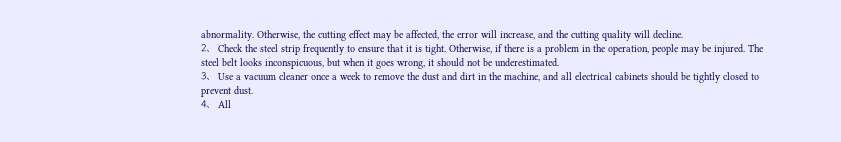abnormality. Otherwise, the cutting effect may be affected, the error will increase, and the cutting quality will decline.
2、 Check the steel strip frequently to ensure that it is tight. Otherwise, if there is a problem in the operation, people may be injured. The steel belt looks inconspicuous, but when it goes wrong, it should not be underestimated.
3、 Use a vacuum cleaner once a week to remove the dust and dirt in the machine, and all electrical cabinets should be tightly closed to prevent dust.
4、 All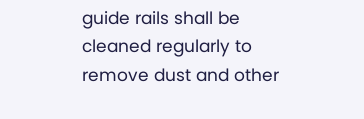guide rails shall be cleaned regularly to remove dust and other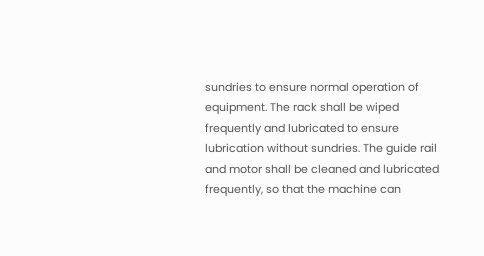sundries to ensure normal operation of equipment. The rack shall be wiped frequently and lubricated to ensure lubrication without sundries. The guide rail and motor shall be cleaned and lubricated frequently, so that the machine can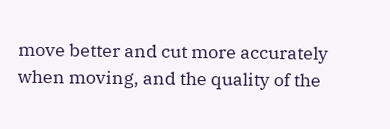move better and cut more accurately when moving, and the quality of the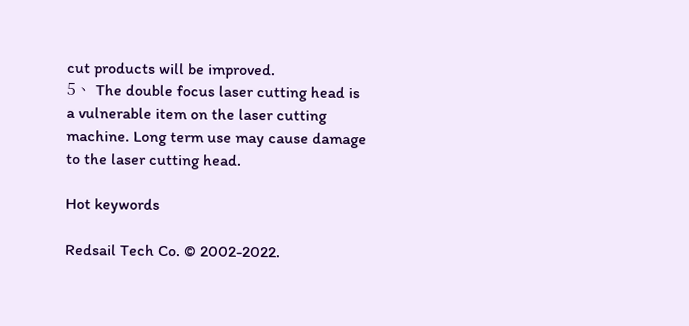cut products will be improved.
5、 The double focus laser cutting head is a vulnerable item on the laser cutting machine. Long term use may cause damage to the laser cutting head.

Hot keywords

Redsail Tech Co. © 2002-2022.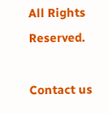All Rights Reserved.

Contact us